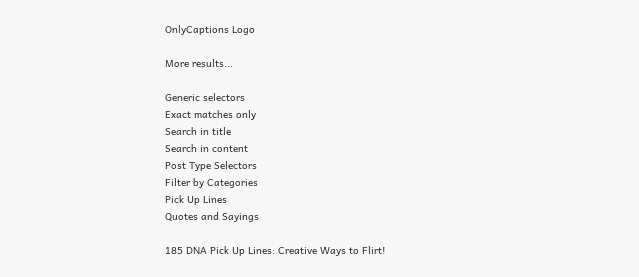OnlyCaptions Logo

More results...

Generic selectors
Exact matches only
Search in title
Search in content
Post Type Selectors
Filter by Categories
Pick Up Lines
Quotes and Sayings

185 DNA Pick Up Lines: Creative Ways to Flirt!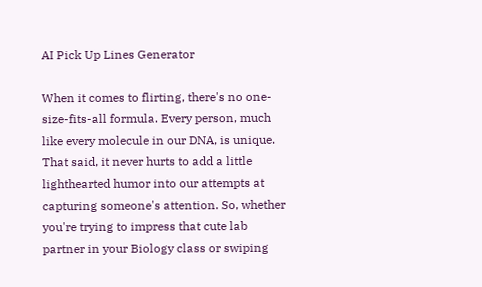AI Pick Up Lines Generator

When it comes to flirting, there's no one-size-fits-all formula. Every person, much like every molecule in our DNA, is unique. That said, it never hurts to add a little lighthearted humor into our attempts at capturing someone's attention. So, whether you're trying to impress that cute lab partner in your Biology class or swiping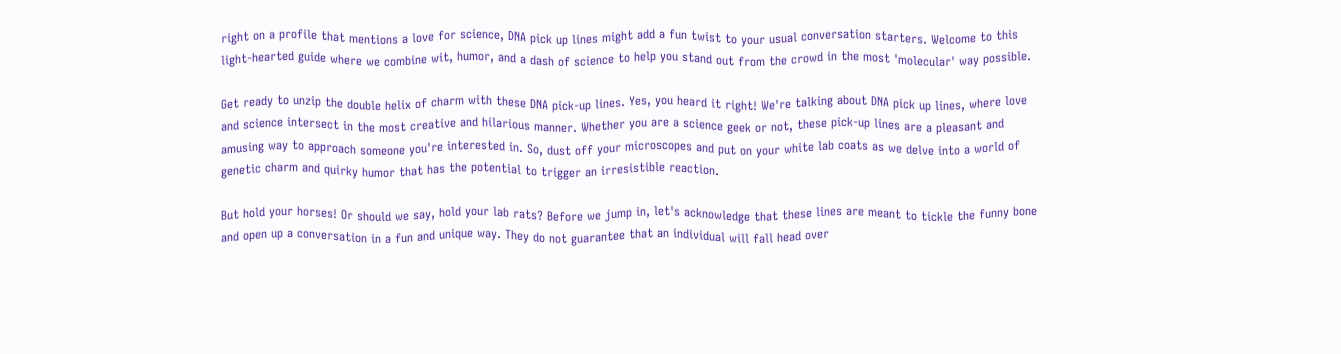right on a profile that mentions a love for science, DNA pick up lines might add a fun twist to your usual conversation starters. Welcome to this light-hearted guide where we combine wit, humor, and a dash of science to help you stand out from the crowd in the most 'molecular' way possible.

Get ready to unzip the double helix of charm with these DNA pick-up lines. Yes, you heard it right! We're talking about DNA pick up lines, where love and science intersect in the most creative and hilarious manner. Whether you are a science geek or not, these pick-up lines are a pleasant and amusing way to approach someone you're interested in. So, dust off your microscopes and put on your white lab coats as we delve into a world of genetic charm and quirky humor that has the potential to trigger an irresistible reaction.

But hold your horses! Or should we say, hold your lab rats? Before we jump in, let's acknowledge that these lines are meant to tickle the funny bone and open up a conversation in a fun and unique way. They do not guarantee that an individual will fall head over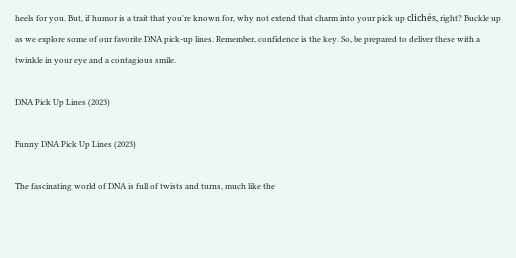heels for you. But, if humor is a trait that you're known for, why not extend that charm into your pick up clichés, right? Buckle up as we explore some of our favorite DNA pick-up lines. Remember, confidence is the key. So, be prepared to deliver these with a twinkle in your eye and a contagious smile.

DNA Pick Up Lines (2023)

Funny DNA Pick Up Lines (2023)

The fascinating world of DNA is full of twists and turns, much like the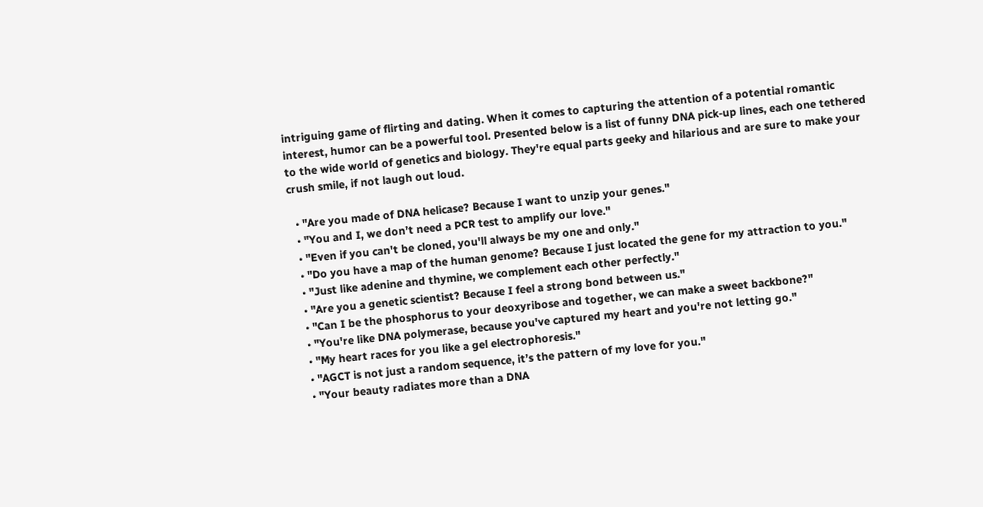intriguing game of flirting and dating. When it comes to capturing the attention of a potential romantic interest, humor can be a powerful tool. Presented below is a list of funny DNA pick-up lines, each one tethered to the wide world of genetics and biology. They're equal parts geeky and hilarious and are sure to make your crush smile, if not laugh out loud.

  • "Are you made of DNA helicase? Because I want to unzip your genes."
  • "You and I, we don’t need a PCR test to amplify our love."
  • "Even if you can't be cloned, you'll always be my one and only."
  • "Do you have a map of the human genome? Because I just located the gene for my attraction to you."
  • "Just like adenine and thymine, we complement each other perfectly."
  • "Are you a genetic scientist? Because I feel a strong bond between us."
  • "Can I be the phosphorus to your deoxyribose and together, we can make a sweet backbone?"
  • "You're like DNA polymerase, because you've captured my heart and you're not letting go."
  • "My heart races for you like a gel electrophoresis."
  • "AGCT is not just a random sequence, it’s the pattern of my love for you."
  • "Your beauty radiates more than a DNA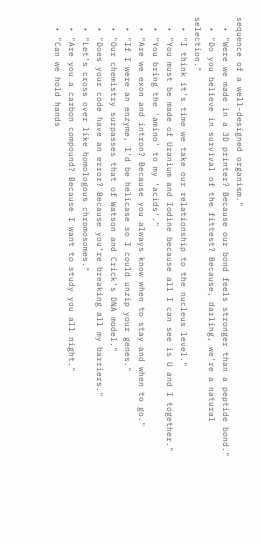sequence of a well-designed organism."
  • "Were we made in a 3D printer? Because our bond feels stronger than a peptide bond."
  • "Do you believe in survival of the fittest? Because, darling, we're a natural selection."
  • "I think it’s time we take our relationship to the nucleus level."
  • "You must be made of Uranium and Iodine because all I can see is U and I together."
  • "You bring the 'amino' to my 'acids'."
  • "Are we exon and intron? Because you always know when to stay and when to go."
  • "If I were an enzyme, I'd be helicase so I could unzip your genes."
  • "Our chemistry surpasses that of Watson and Crick's DNA model."
  • "Does your code have an error? Because you’re breaking all my barriers."
  • "Let’s cross over like homologous chromosomes."
  • "Are you a carbon compound? Because I want to study you all night."
  • "Can we hold hands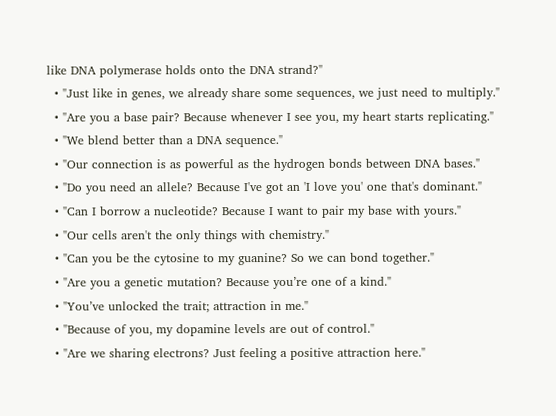like DNA polymerase holds onto the DNA strand?"
  • "Just like in genes, we already share some sequences, we just need to multiply."
  • "Are you a base pair? Because whenever I see you, my heart starts replicating."
  • "We blend better than a DNA sequence."
  • "Our connection is as powerful as the hydrogen bonds between DNA bases."
  • "Do you need an allele? Because I've got an 'I love you' one that's dominant."
  • "Can I borrow a nucleotide? Because I want to pair my base with yours."
  • "Our cells aren't the only things with chemistry."
  • "Can you be the cytosine to my guanine? So we can bond together."
  • "Are you a genetic mutation? Because you’re one of a kind."
  • "You’ve unlocked the trait; attraction in me."
  • "Because of you, my dopamine levels are out of control."
  • "Are we sharing electrons? Just feeling a positive attraction here."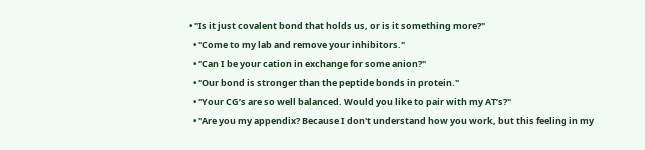• "Is it just covalent bond that holds us, or is it something more?"
  • "Come to my lab and remove your inhibitors."
  • "Can I be your cation in exchange for some anion?"
  • "Our bond is stronger than the peptide bonds in protein."
  • "Your CG’s are so well balanced. Would you like to pair with my AT’s?"
  • "Are you my appendix? Because I don't understand how you work, but this feeling in my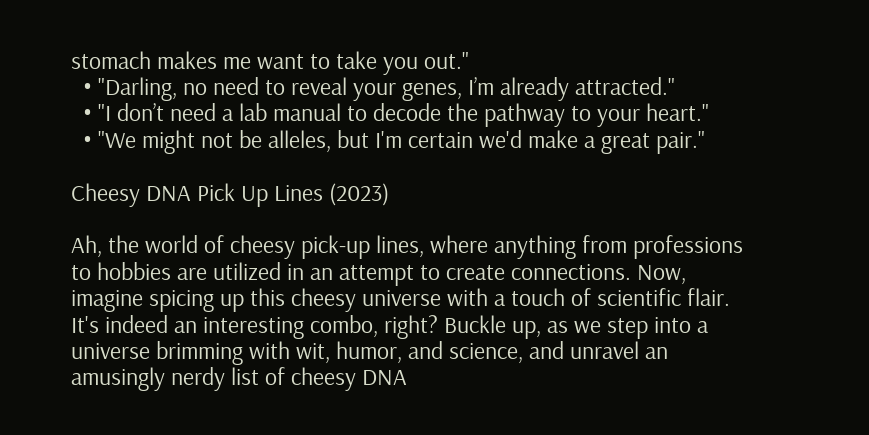stomach makes me want to take you out."
  • "Darling, no need to reveal your genes, I’m already attracted."
  • "I don’t need a lab manual to decode the pathway to your heart."
  • "We might not be alleles, but I'm certain we'd make a great pair."

Cheesy DNA Pick Up Lines (2023)

Ah, the world of cheesy pick-up lines, where anything from professions to hobbies are utilized in an attempt to create connections. Now, imagine spicing up this cheesy universe with a touch of scientific flair. It's indeed an interesting combo, right? Buckle up, as we step into a universe brimming with wit, humor, and science, and unravel an amusingly nerdy list of cheesy DNA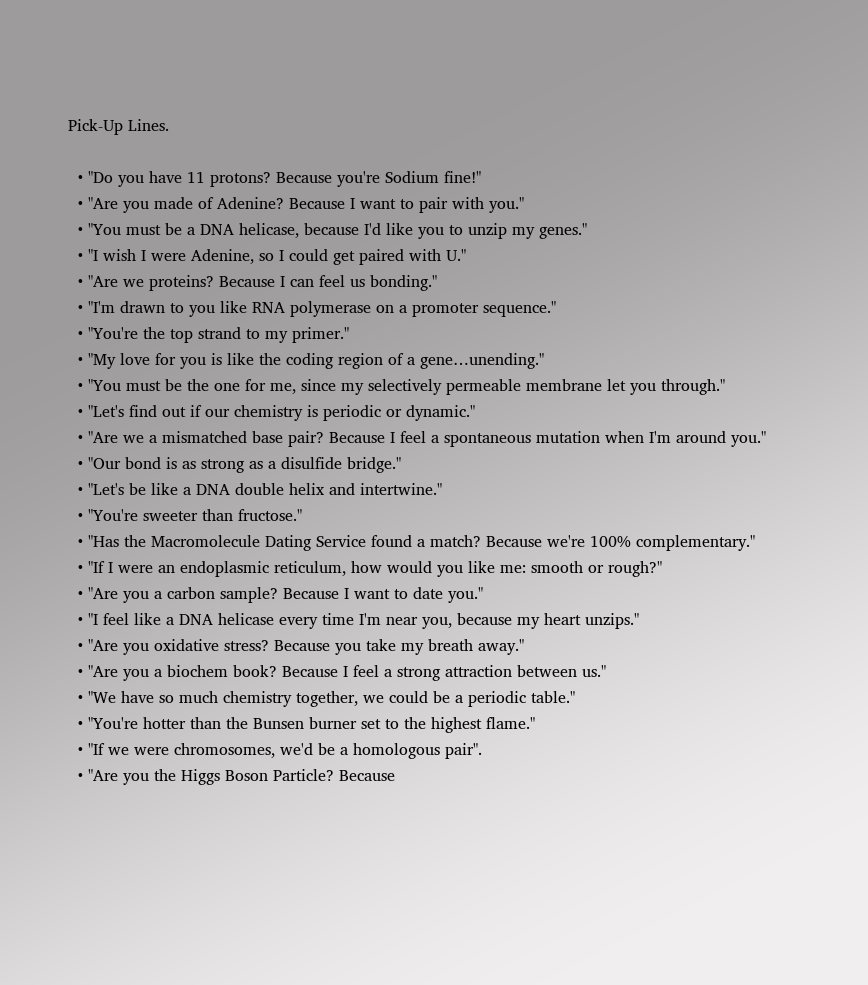Pick-Up Lines.

  • "Do you have 11 protons? Because you're Sodium fine!"
  • "Are you made of Adenine? Because I want to pair with you."
  • "You must be a DNA helicase, because I'd like you to unzip my genes."
  • "I wish I were Adenine, so I could get paired with U."
  • "Are we proteins? Because I can feel us bonding."
  • "I'm drawn to you like RNA polymerase on a promoter sequence."
  • "You're the top strand to my primer."
  • "My love for you is like the coding region of a gene…unending."
  • "You must be the one for me, since my selectively permeable membrane let you through."
  • "Let's find out if our chemistry is periodic or dynamic."
  • "Are we a mismatched base pair? Because I feel a spontaneous mutation when I'm around you."
  • "Our bond is as strong as a disulfide bridge."
  • "Let's be like a DNA double helix and intertwine."
  • "You're sweeter than fructose."
  • "Has the Macromolecule Dating Service found a match? Because we're 100% complementary."
  • "If I were an endoplasmic reticulum, how would you like me: smooth or rough?"
  • "Are you a carbon sample? Because I want to date you."
  • "I feel like a DNA helicase every time I'm near you, because my heart unzips."
  • "Are you oxidative stress? Because you take my breath away."
  • "Are you a biochem book? Because I feel a strong attraction between us."
  • "We have so much chemistry together, we could be a periodic table."
  • "You're hotter than the Bunsen burner set to the highest flame."
  • "If we were chromosomes, we'd be a homologous pair".
  • "Are you the Higgs Boson Particle? Because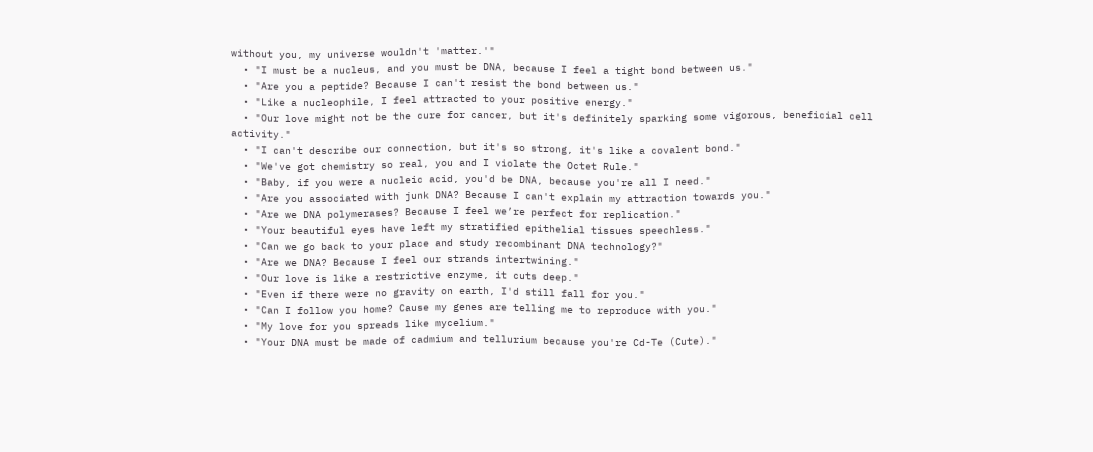without you, my universe wouldn't 'matter.'"
  • "I must be a nucleus, and you must be DNA, because I feel a tight bond between us."
  • "Are you a peptide? Because I can't resist the bond between us."
  • "Like a nucleophile, I feel attracted to your positive energy."
  • "Our love might not be the cure for cancer, but it's definitely sparking some vigorous, beneficial cell activity."
  • "I can't describe our connection, but it's so strong, it's like a covalent bond."
  • "We've got chemistry so real, you and I violate the Octet Rule."
  • "Baby, if you were a nucleic acid, you'd be DNA, because you're all I need."
  • "Are you associated with junk DNA? Because I can't explain my attraction towards you."
  • "Are we DNA polymerases? Because I feel we’re perfect for replication."
  • "Your beautiful eyes have left my stratified epithelial tissues speechless."
  • "Can we go back to your place and study recombinant DNA technology?"
  • "Are we DNA? Because I feel our strands intertwining."
  • "Our love is like a restrictive enzyme, it cuts deep."
  • "Even if there were no gravity on earth, I'd still fall for you."
  • "Can I follow you home? Cause my genes are telling me to reproduce with you."
  • "My love for you spreads like mycelium."
  • "Your DNA must be made of cadmium and tellurium because you're Cd-Te (Cute)."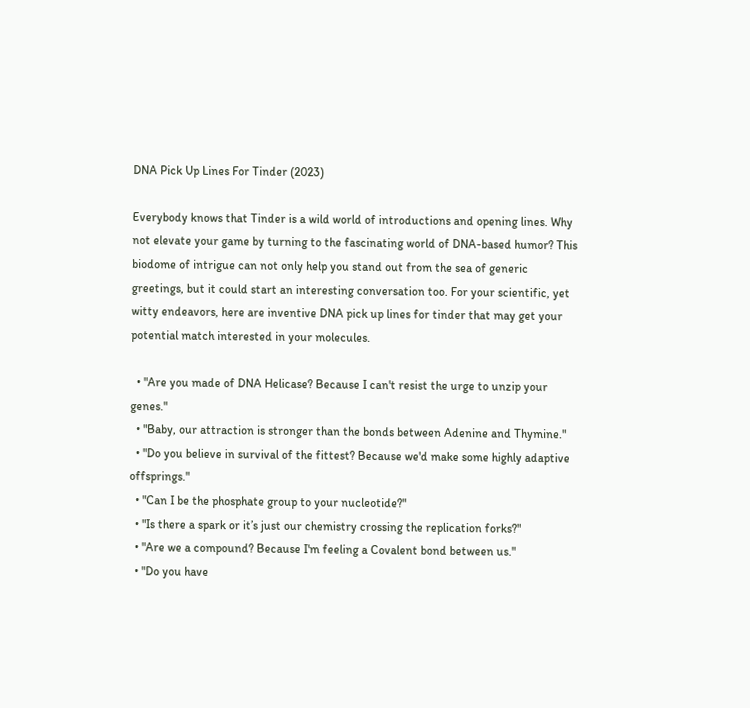DNA Pick Up Lines For Tinder (2023)

Everybody knows that Tinder is a wild world of introductions and opening lines. Why not elevate your game by turning to the fascinating world of DNA-based humor? This biodome of intrigue can not only help you stand out from the sea of generic greetings, but it could start an interesting conversation too. For your scientific, yet witty endeavors, here are inventive DNA pick up lines for tinder that may get your potential match interested in your molecules.

  • "Are you made of DNA Helicase? Because I can't resist the urge to unzip your genes."
  • "Baby, our attraction is stronger than the bonds between Adenine and Thymine."
  • "Do you believe in survival of the fittest? Because we'd make some highly adaptive offsprings."
  • "Can I be the phosphate group to your nucleotide?"
  • "Is there a spark or it’s just our chemistry crossing the replication forks?"
  • "Are we a compound? Because I'm feeling a Covalent bond between us."
  • "Do you have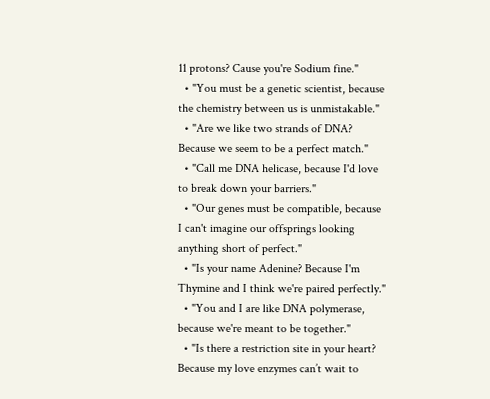11 protons? Cause you're Sodium fine."
  • "You must be a genetic scientist, because the chemistry between us is unmistakable."
  • "Are we like two strands of DNA? Because we seem to be a perfect match."
  • "Call me DNA helicase, because I'd love to break down your barriers."
  • "Our genes must be compatible, because I can't imagine our offsprings looking anything short of perfect."
  • "Is your name Adenine? Because I'm Thymine and I think we're paired perfectly."
  • "You and I are like DNA polymerase, because we're meant to be together."
  • "Is there a restriction site in your heart? Because my love enzymes can’t wait to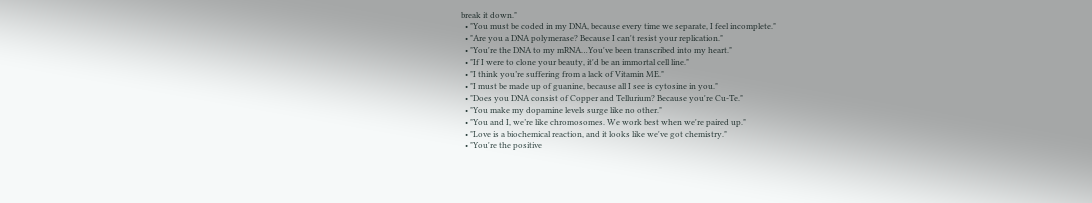break it down."
  • "You must be coded in my DNA, because every time we separate, I feel incomplete."
  • "Are you a DNA polymerase? Because I can't resist your replication."
  • "You're the DNA to my mRNA…You've been transcribed into my heart."
  • "If I were to clone your beauty, it'd be an immortal cell line."
  • "I think you’re suffering from a lack of Vitamin ME."
  • "I must be made up of guanine, because all I see is cytosine in you."
  • "Does you DNA consist of Copper and Tellurium? Because you're Cu-Te."
  • "You make my dopamine levels surge like no other."
  • "You and I, we’re like chromosomes. We work best when we're paired up."
  • "Love is a biochemical reaction, and it looks like we've got chemistry."
  • "You're the positive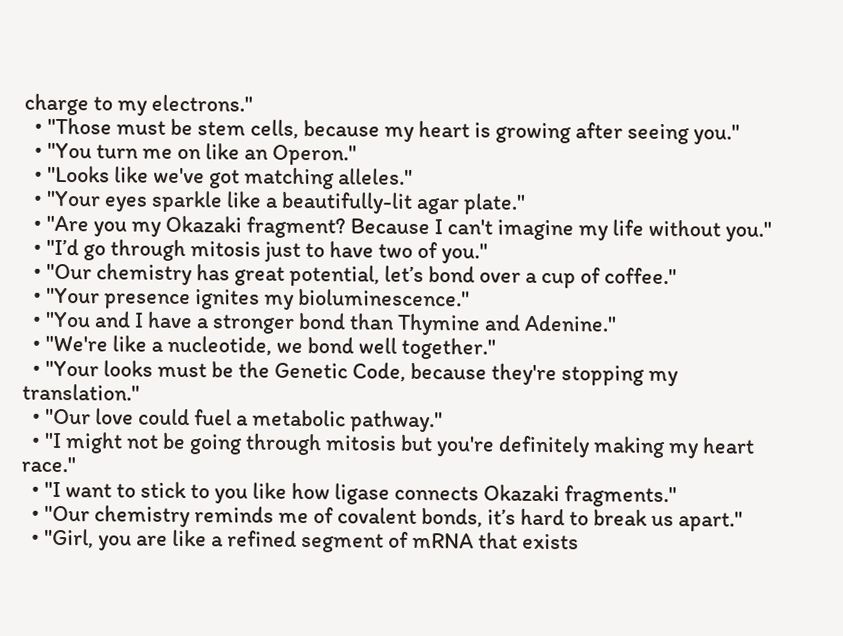charge to my electrons."
  • "Those must be stem cells, because my heart is growing after seeing you."
  • "You turn me on like an Operon."
  • "Looks like we've got matching alleles."
  • "Your eyes sparkle like a beautifully-lit agar plate."
  • "Are you my Okazaki fragment? Because I can't imagine my life without you."
  • "I’d go through mitosis just to have two of you."
  • "Our chemistry has great potential, let’s bond over a cup of coffee."
  • "Your presence ignites my bioluminescence."
  • "You and I have a stronger bond than Thymine and Adenine."
  • "We're like a nucleotide, we bond well together."
  • "Your looks must be the Genetic Code, because they're stopping my translation."
  • "Our love could fuel a metabolic pathway."
  • "I might not be going through mitosis but you're definitely making my heart race."
  • "I want to stick to you like how ligase connects Okazaki fragments."
  • "Our chemistry reminds me of covalent bonds, it’s hard to break us apart."
  • "Girl, you are like a refined segment of mRNA that exists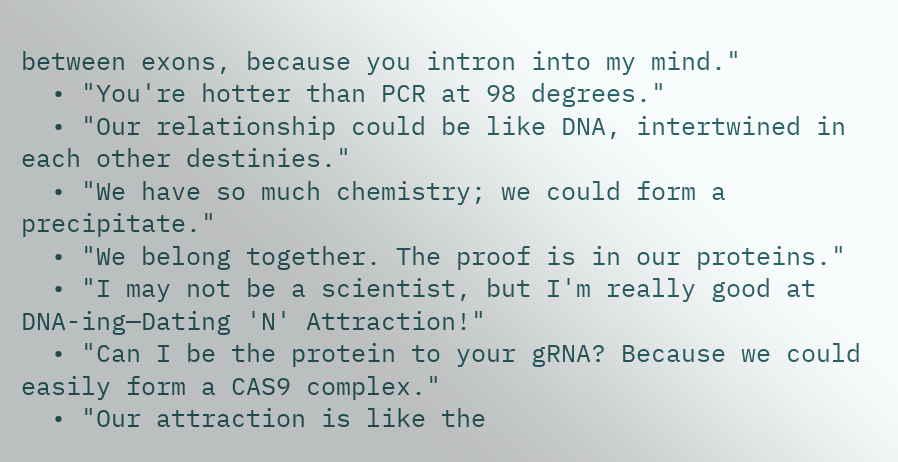between exons, because you intron into my mind."
  • "You're hotter than PCR at 98 degrees."
  • "Our relationship could be like DNA, intertwined in each other destinies."
  • "We have so much chemistry; we could form a precipitate."
  • "We belong together. The proof is in our proteins."
  • "I may not be a scientist, but I'm really good at DNA-ing—Dating 'N' Attraction!"
  • "Can I be the protein to your gRNA? Because we could easily form a CAS9 complex."
  • "Our attraction is like the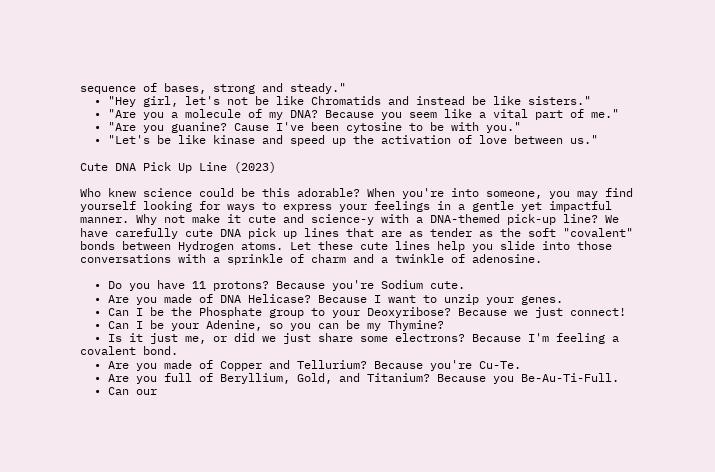sequence of bases, strong and steady."
  • "Hey girl, let's not be like Chromatids and instead be like sisters."
  • "Are you a molecule of my DNA? Because you seem like a vital part of me."
  • "Are you guanine? Cause I've been cytosine to be with you."
  • "Let's be like kinase and speed up the activation of love between us."

Cute DNA Pick Up Line (2023)

Who knew science could be this adorable? When you're into someone, you may find yourself looking for ways to express your feelings in a gentle yet impactful manner. Why not make it cute and science-y with a DNA-themed pick-up line? We have carefully cute DNA pick up lines that are as tender as the soft "covalent" bonds between Hydrogen atoms. Let these cute lines help you slide into those conversations with a sprinkle of charm and a twinkle of adenosine.

  • Do you have 11 protons? Because you're Sodium cute.
  • Are you made of DNA Helicase? Because I want to unzip your genes.
  • Can I be the Phosphate group to your Deoxyribose? Because we just connect!
  • Can I be your Adenine, so you can be my Thymine?
  • Is it just me, or did we just share some electrons? Because I'm feeling a covalent bond.
  • Are you made of Copper and Tellurium? Because you're Cu-Te.
  • Are you full of Beryllium, Gold, and Titanium? Because you Be-Au-Ti-Full.
  • Can our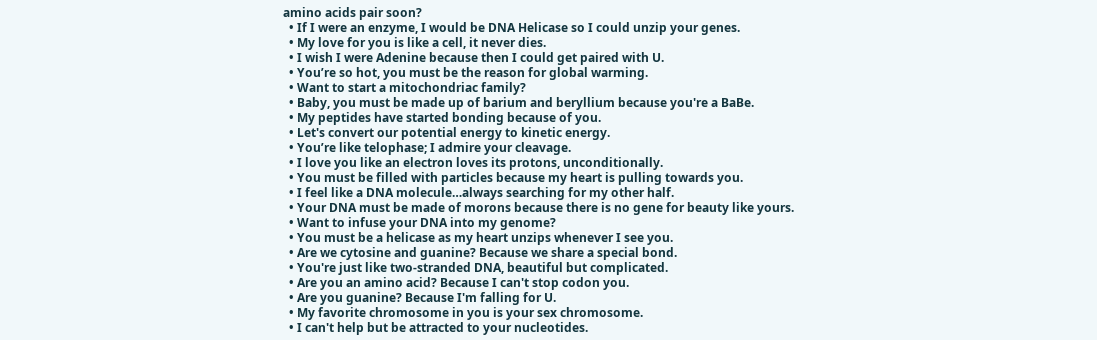amino acids pair soon?
  • If I were an enzyme, I would be DNA Helicase so I could unzip your genes.
  • My love for you is like a cell, it never dies.
  • I wish I were Adenine because then I could get paired with U.
  • You’re so hot, you must be the reason for global warming.
  • Want to start a mitochondriac family?
  • Baby, you must be made up of barium and beryllium because you're a BaBe.
  • My peptides have started bonding because of you.
  • Let's convert our potential energy to kinetic energy.
  • You’re like telophase; I admire your cleavage.
  • I love you like an electron loves its protons, unconditionally.
  • You must be filled with particles because my heart is pulling towards you.
  • I feel like a DNA molecule…always searching for my other half.
  • Your DNA must be made of morons because there is no gene for beauty like yours.
  • Want to infuse your DNA into my genome?
  • You must be a helicase as my heart unzips whenever I see you.
  • Are we cytosine and guanine? Because we share a special bond.
  • You're just like two-stranded DNA, beautiful but complicated.
  • Are you an amino acid? Because I can't stop codon you.
  • Are you guanine? Because I'm falling for U.
  • My favorite chromosome in you is your sex chromosome.
  • I can't help but be attracted to your nucleotides.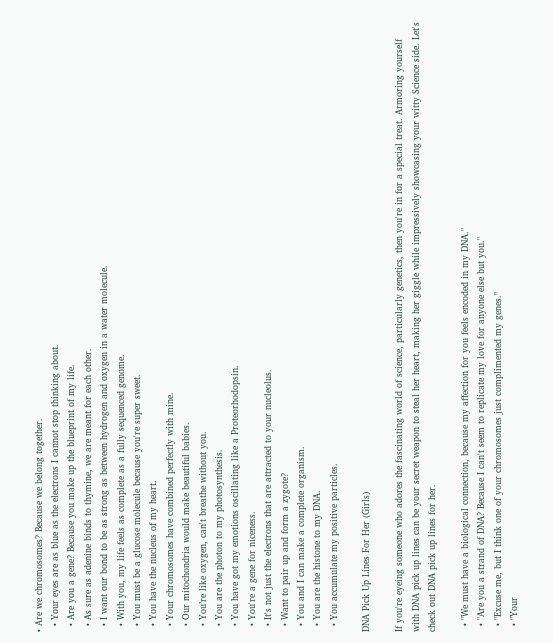• Are we chromosomes? Because we belong together.
  • Your eyes are as blue as the electrons I cannot stop thinking about.
  • Are you a gene? Because you make up the blueprint of my life.
  • As sure as adenine binds to thymine, we are meant for each other.
  • I want our bond to be as strong as between hydrogen and oxygen in a water molecule.
  • With you, my life feels as complete as a fully sequenced genome.
  • You must be a glucose molecule because you're super sweet.
  • You have the nucleus of my heart.
  • Your chromosomes have combined perfectly with mine.
  • Our mitochondria would make beautiful babies.
  • You’re like oxygen, can't breathe without you.
  • You are the photon to my photosynthesis.
  • You have got my emotions oscillating like a Proteorhodopsin.
  • You're a gene for niceness.
  • It's not just the electrons that are attracted to your nucleolus.
  • Want to pair up and form a zygote?
  • You and I can make a complete organism.
  • You are the histone to my DNA.
  • You accumulate my positive particles.

DNA Pick Up Lines For Her (Girls)

If you're eyeing someone who adores the fascinating world of science, particularly genetics, then you're in for a special treat. Armoring yourself with DNA pick up lines can be your secret weapon to steal her heart, making her giggle while impressively showcasing your witty Science side. Let's check out DNA pick up lines for her.

  • "We must have a biological connection, because my affection for you feels encoded in my DNA."
  • "Are you a strand of DNA? Because I can't seem to replicate my love for anyone else but you."
  • "Excuse me, but I think one of your chromosomes just complimented my genes."
  • "Your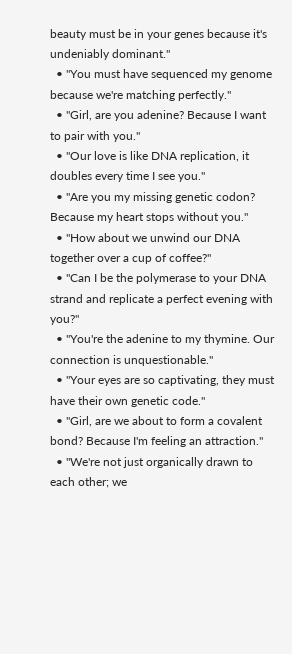beauty must be in your genes because it's undeniably dominant."
  • "You must have sequenced my genome because we're matching perfectly."
  • "Girl, are you adenine? Because I want to pair with you."
  • "Our love is like DNA replication, it doubles every time I see you."
  • "Are you my missing genetic codon? Because my heart stops without you."
  • "How about we unwind our DNA together over a cup of coffee?"
  • "Can I be the polymerase to your DNA strand and replicate a perfect evening with you?"
  • "You're the adenine to my thymine. Our connection is unquestionable."
  • "Your eyes are so captivating, they must have their own genetic code."
  • "Girl, are we about to form a covalent bond? Because I'm feeling an attraction."
  • "We're not just organically drawn to each other; we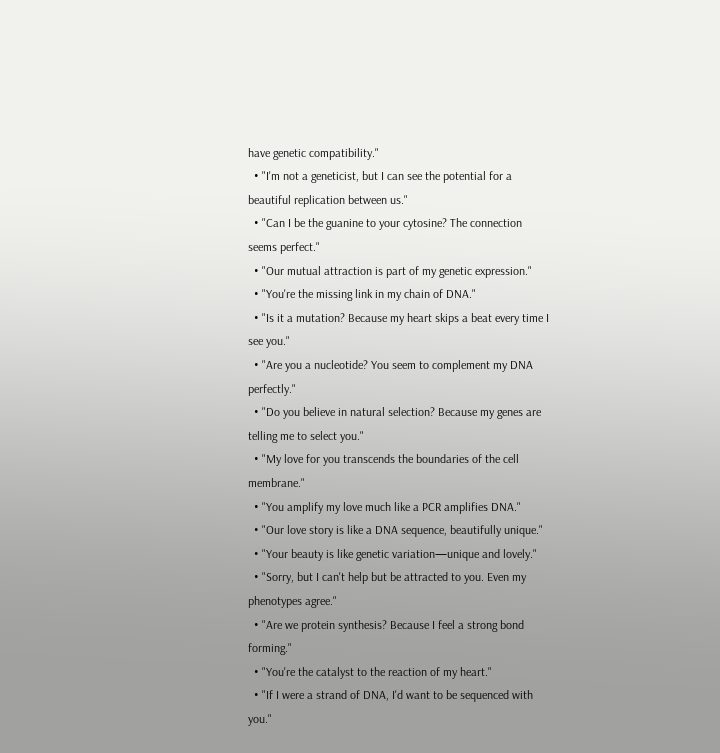have genetic compatibility."
  • "I'm not a geneticist, but I can see the potential for a beautiful replication between us."
  • "Can I be the guanine to your cytosine? The connection seems perfect."
  • "Our mutual attraction is part of my genetic expression."
  • "You're the missing link in my chain of DNA."
  • "Is it a mutation? Because my heart skips a beat every time I see you."
  • "Are you a nucleotide? You seem to complement my DNA perfectly."
  • "Do you believe in natural selection? Because my genes are telling me to select you."
  • "My love for you transcends the boundaries of the cell membrane."
  • "You amplify my love much like a PCR amplifies DNA."
  • "Our love story is like a DNA sequence, beautifully unique."
  • "Your beauty is like genetic variation—unique and lovely."
  • "Sorry, but I can't help but be attracted to you. Even my phenotypes agree."
  • "Are we protein synthesis? Because I feel a strong bond forming."
  • "You're the catalyst to the reaction of my heart."
  • "If I were a strand of DNA, I'd want to be sequenced with you."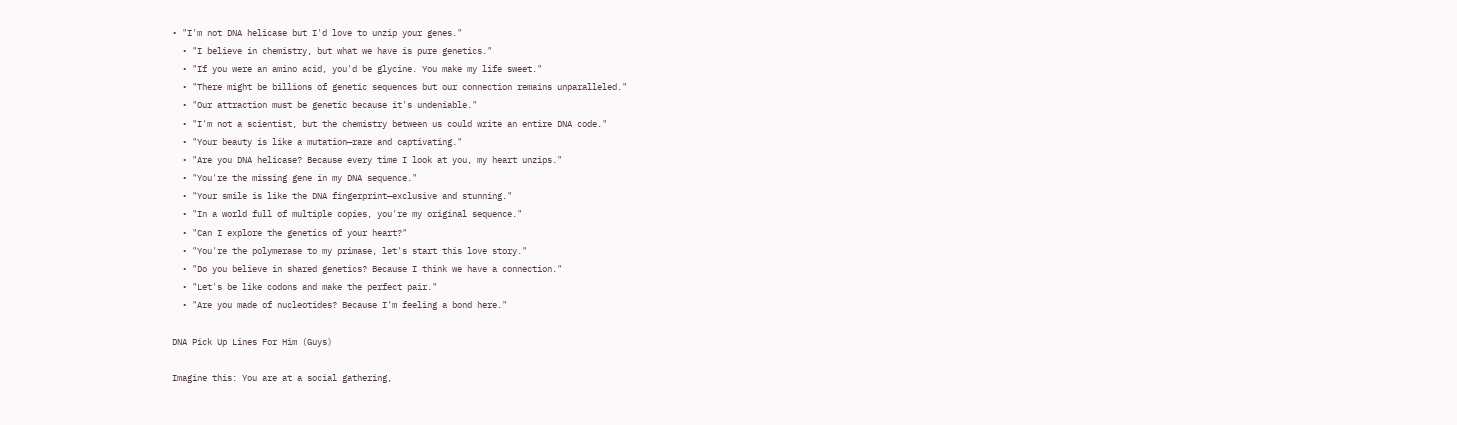• "I'm not DNA helicase but I'd love to unzip your genes."
  • "I believe in chemistry, but what we have is pure genetics."
  • "If you were an amino acid, you'd be glycine. You make my life sweet."
  • "There might be billions of genetic sequences but our connection remains unparalleled."
  • "Our attraction must be genetic because it's undeniable."
  • "I'm not a scientist, but the chemistry between us could write an entire DNA code."
  • "Your beauty is like a mutation—rare and captivating."
  • "Are you DNA helicase? Because every time I look at you, my heart unzips."
  • "You're the missing gene in my DNA sequence."
  • "Your smile is like the DNA fingerprint—exclusive and stunning."
  • "In a world full of multiple copies, you're my original sequence."
  • "Can I explore the genetics of your heart?"
  • "You're the polymerase to my primase, let's start this love story."
  • "Do you believe in shared genetics? Because I think we have a connection."
  • "Let's be like codons and make the perfect pair."
  • "Are you made of nucleotides? Because I'm feeling a bond here."

DNA Pick Up Lines For Him (Guys)

Imagine this: You are at a social gathering,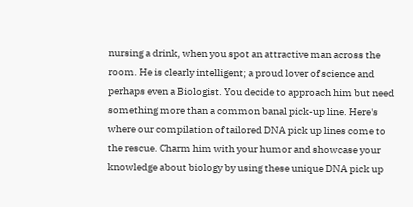nursing a drink, when you spot an attractive man across the room. He is clearly intelligent; a proud lover of science and perhaps even a Biologist. You decide to approach him but need something more than a common banal pick-up line. Here's where our compilation of tailored DNA pick up lines come to the rescue. Charm him with your humor and showcase your knowledge about biology by using these unique DNA pick up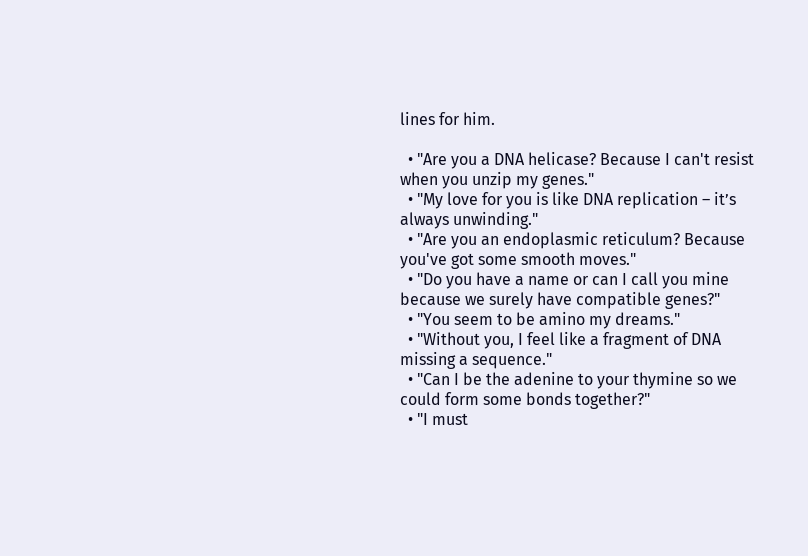lines for him.

  • "Are you a DNA helicase? Because I can't resist when you unzip my genes."
  • "My love for you is like DNA replication – it’s always unwinding."
  • "Are you an endoplasmic reticulum? Because you've got some smooth moves."
  • "Do you have a name or can I call you mine because we surely have compatible genes?"
  • "You seem to be amino my dreams."
  • "Without you, I feel like a fragment of DNA missing a sequence."
  • "Can I be the adenine to your thymine so we could form some bonds together?"
  • "I must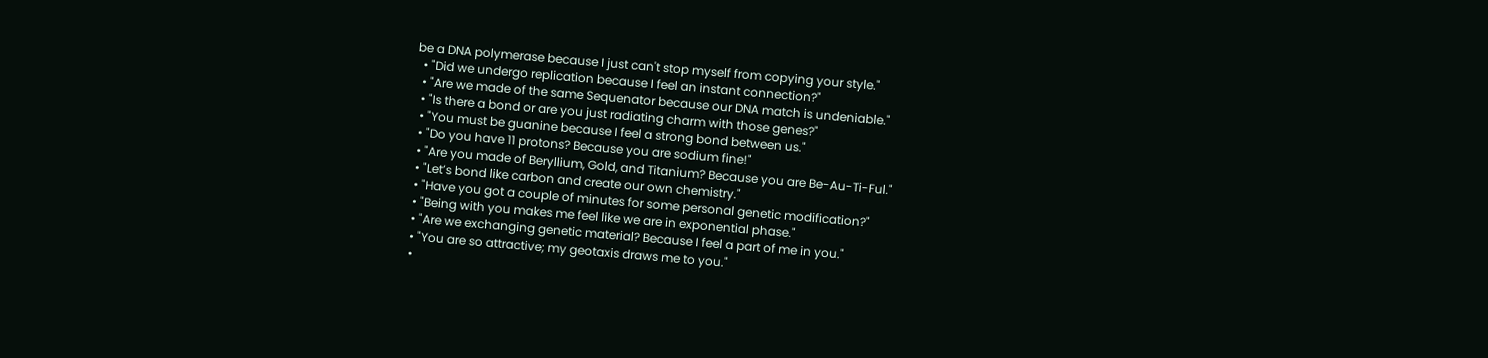be a DNA polymerase because I just can't stop myself from copying your style."
  • "Did we undergo replication because I feel an instant connection?"
  • "Are we made of the same Sequenator because our DNA match is undeniable."
  • "Is there a bond or are you just radiating charm with those genes?"
  • "You must be guanine because I feel a strong bond between us."
  • "Do you have 11 protons? Because you are sodium fine!"
  • "Are you made of Beryllium, Gold, and Titanium? Because you are Be-Au-Ti-Ful."
  • "Let’s bond like carbon and create our own chemistry."
  • "Have you got a couple of minutes for some personal genetic modification?"
  • "Being with you makes me feel like we are in exponential phase."
  • "Are we exchanging genetic material? Because I feel a part of me in you."
  • "You are so attractive; my geotaxis draws me to you."
  •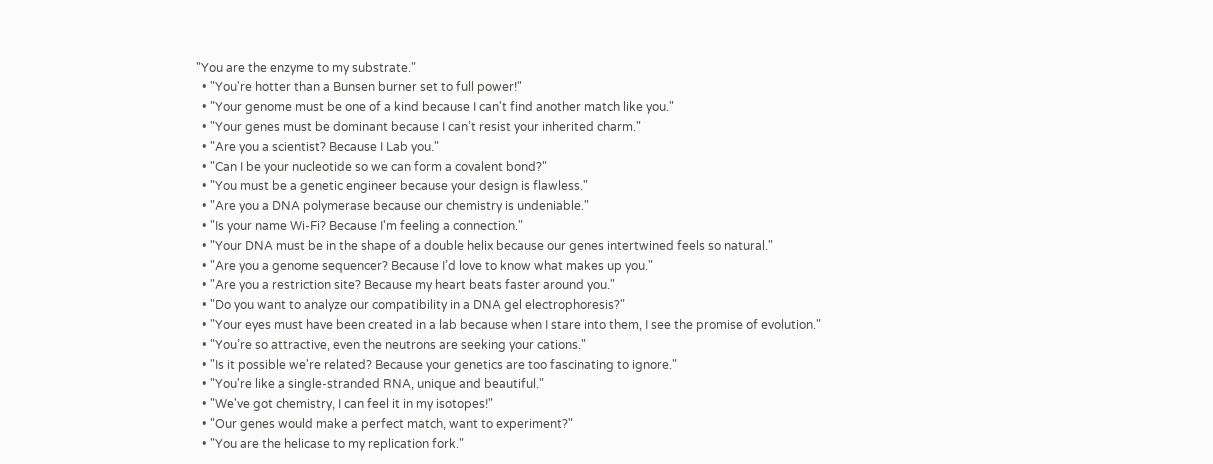"You are the enzyme to my substrate."
  • "You're hotter than a Bunsen burner set to full power!"
  • "Your genome must be one of a kind because I can't find another match like you."
  • "Your genes must be dominant because I can’t resist your inherited charm."
  • "Are you a scientist? Because I Lab you."
  • "Can I be your nucleotide so we can form a covalent bond?"
  • "You must be a genetic engineer because your design is flawless."
  • "Are you a DNA polymerase because our chemistry is undeniable."
  • "Is your name Wi-Fi? Because I'm feeling a connection."
  • "Your DNA must be in the shape of a double helix because our genes intertwined feels so natural."
  • "Are you a genome sequencer? Because I’d love to know what makes up you."
  • "Are you a restriction site? Because my heart beats faster around you."
  • "Do you want to analyze our compatibility in a DNA gel electrophoresis?"
  • "Your eyes must have been created in a lab because when I stare into them, I see the promise of evolution."
  • "You’re so attractive, even the neutrons are seeking your cations."
  • "Is it possible we're related? Because your genetics are too fascinating to ignore."
  • "You're like a single-stranded RNA, unique and beautiful."
  • "We've got chemistry, I can feel it in my isotopes!"
  • "Our genes would make a perfect match, want to experiment?"
  • "You are the helicase to my replication fork."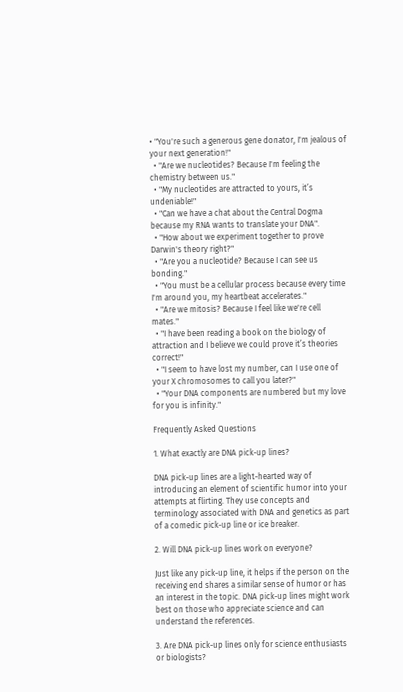• "You're such a generous gene donator, I'm jealous of your next generation!"
  • "Are we nucleotides? Because I'm feeling the chemistry between us."
  • "My nucleotides are attracted to yours, it’s undeniable!"
  • "Can we have a chat about the Central Dogma because my RNA wants to translate your DNA".
  • "How about we experiment together to prove Darwin's theory right?"
  • "Are you a nucleotide? Because I can see us bonding."
  • "You must be a cellular process because every time I'm around you, my heartbeat accelerates."
  • "Are we mitosis? Because I feel like we're cell mates."
  • "I have been reading a book on the biology of attraction and I believe we could prove it’s theories correct!"
  • "I seem to have lost my number, can I use one of your X chromosomes to call you later?"
  • "Your DNA components are numbered but my love for you is infinity."

Frequently Asked Questions

1. What exactly are DNA pick-up lines?

DNA pick-up lines are a light-hearted way of introducing an element of scientific humor into your attempts at flirting. They use concepts and terminology associated with DNA and genetics as part of a comedic pick-up line or ice breaker.

2. Will DNA pick-up lines work on everyone?

Just like any pick-up line, it helps if the person on the receiving end shares a similar sense of humor or has an interest in the topic. DNA pick-up lines might work best on those who appreciate science and can understand the references.

3. Are DNA pick-up lines only for science enthusiasts or biologists?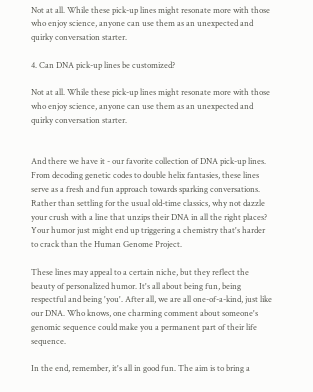Not at all. While these pick-up lines might resonate more with those who enjoy science, anyone can use them as an unexpected and quirky conversation starter.

4. Can DNA pick-up lines be customized?

Not at all. While these pick-up lines might resonate more with those who enjoy science, anyone can use them as an unexpected and quirky conversation starter.


And there we have it - our favorite collection of DNA pick-up lines. From decoding genetic codes to double helix fantasies, these lines serve as a fresh and fun approach towards sparking conversations. Rather than settling for the usual old-time classics, why not dazzle your crush with a line that unzips their DNA in all the right places? Your humor just might end up triggering a chemistry that's harder to crack than the Human Genome Project.

These lines may appeal to a certain niche, but they reflect the beauty of personalized humor. It's all about being fun, being respectful and being 'you'. After all, we are all one-of-a-kind, just like our DNA. Who knows, one charming comment about someone's genomic sequence could make you a permanent part of their life sequence.

In the end, remember, it's all in good fun. The aim is to bring a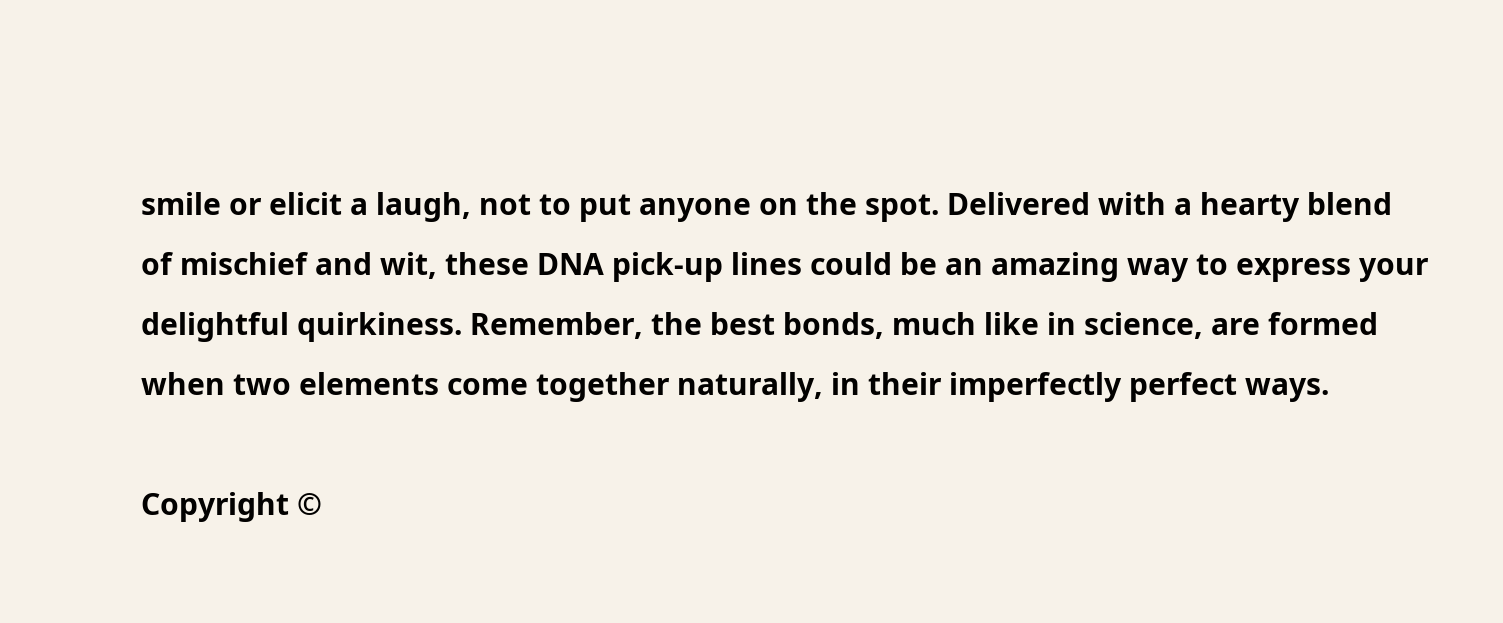smile or elicit a laugh, not to put anyone on the spot. Delivered with a hearty blend of mischief and wit, these DNA pick-up lines could be an amazing way to express your delightful quirkiness. Remember, the best bonds, much like in science, are formed when two elements come together naturally, in their imperfectly perfect ways.

Copyright ©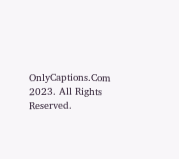OnlyCaptions.Com 2023. All Rights Reserved.